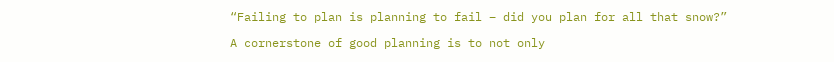“Failing to plan is planning to fail – did you plan for all that snow?”

A cornerstone of good planning is to not only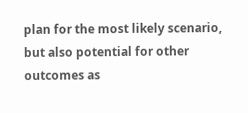plan for the most likely scenario, but also potential for other outcomes as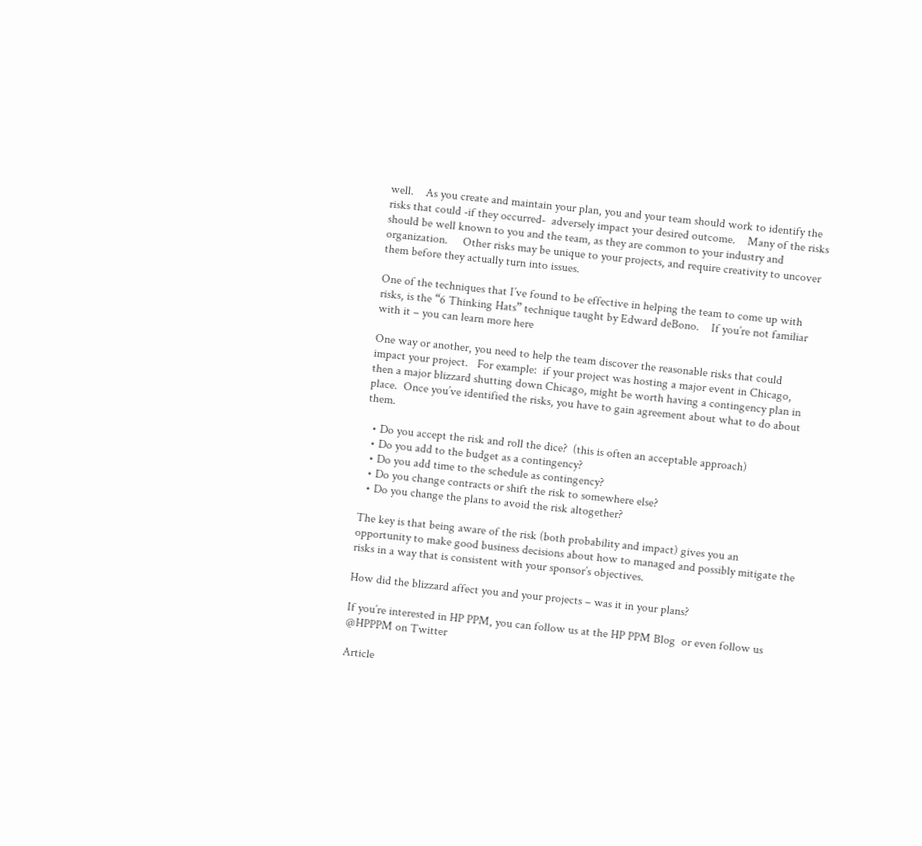well.    As you create and maintain your plan, you and your team should work to identify the risks that could -if they occurred-  adversely impact your desired outcome.    Many of the risks should be well known to you and the team, as they are common to your industry and organization.     Other risks may be unique to your projects, and require creativity to uncover them before they actually turn into issues.

One of the techniques that I’ve found to be effective in helping the team to come up with risks, is the “6 Thinking Hats” technique taught by Edward deBono.    If you’re not familiar with it – you can learn more here

One way or another, you need to help the team discover the reasonable risks that could impact your project.   For example:  if your project was hosting a major event in Chicago,  then a major blizzard shutting down Chicago, might be worth having a contingency plan in place.  Once you’ve identified the risks, you have to gain agreement about what to do about them.

  • Do you accept the risk and roll the dice?  (this is often an acceptable approach)
  • Do you add to the budget as a contingency?
  • Do you add time to the schedule as contingency?
  • Do you change contracts or shift the risk to somewhere else?
  • Do you change the plans to avoid the risk altogether?

The key is that being aware of the risk (both probability and impact) gives you an opportunity to make good business decisions about how to managed and possibly mitigate the risks in a way that is consistent with your sponsor’s objectives.

How did the blizzard affect you and your projects – was it in your plans?

If you’re interested in HP PPM, you can follow us at the HP PPM Blog  or even follow us @HPPPM on Twitter

Article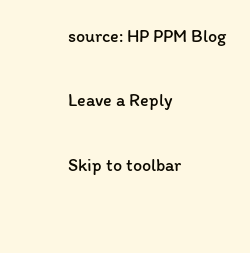source: HP PPM Blog

Leave a Reply

Skip to toolbar